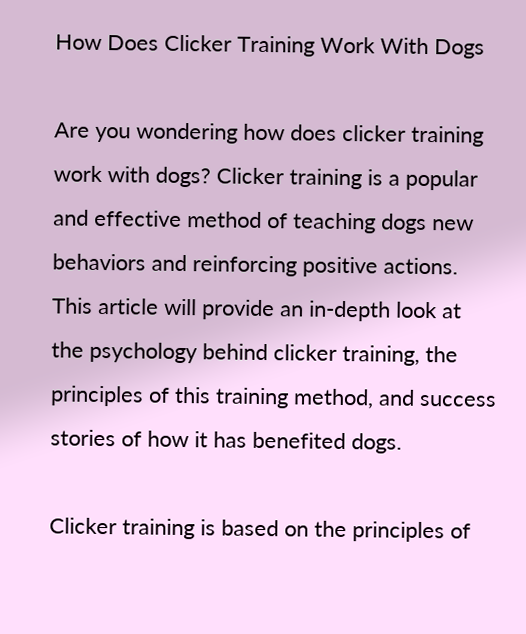How Does Clicker Training Work With Dogs

Are you wondering how does clicker training work with dogs? Clicker training is a popular and effective method of teaching dogs new behaviors and reinforcing positive actions. This article will provide an in-depth look at the psychology behind clicker training, the principles of this training method, and success stories of how it has benefited dogs.

Clicker training is based on the principles of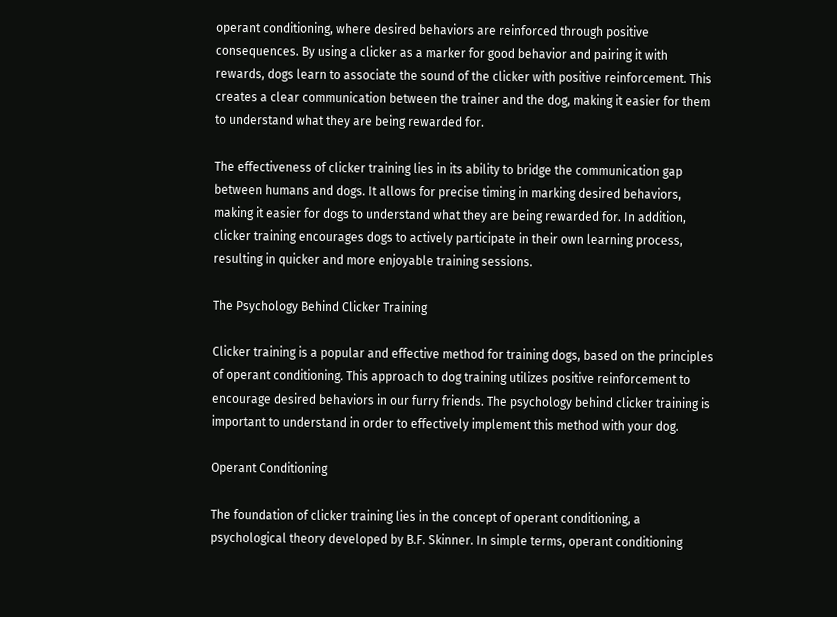operant conditioning, where desired behaviors are reinforced through positive consequences. By using a clicker as a marker for good behavior and pairing it with rewards, dogs learn to associate the sound of the clicker with positive reinforcement. This creates a clear communication between the trainer and the dog, making it easier for them to understand what they are being rewarded for.

The effectiveness of clicker training lies in its ability to bridge the communication gap between humans and dogs. It allows for precise timing in marking desired behaviors, making it easier for dogs to understand what they are being rewarded for. In addition, clicker training encourages dogs to actively participate in their own learning process, resulting in quicker and more enjoyable training sessions.

The Psychology Behind Clicker Training

Clicker training is a popular and effective method for training dogs, based on the principles of operant conditioning. This approach to dog training utilizes positive reinforcement to encourage desired behaviors in our furry friends. The psychology behind clicker training is important to understand in order to effectively implement this method with your dog.

Operant Conditioning

The foundation of clicker training lies in the concept of operant conditioning, a psychological theory developed by B.F. Skinner. In simple terms, operant conditioning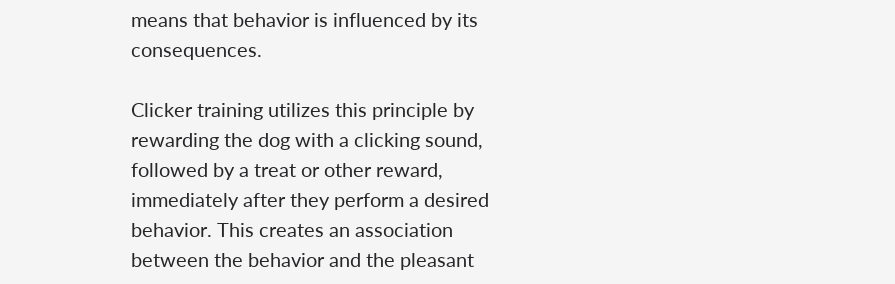means that behavior is influenced by its consequences.

Clicker training utilizes this principle by rewarding the dog with a clicking sound, followed by a treat or other reward, immediately after they perform a desired behavior. This creates an association between the behavior and the pleasant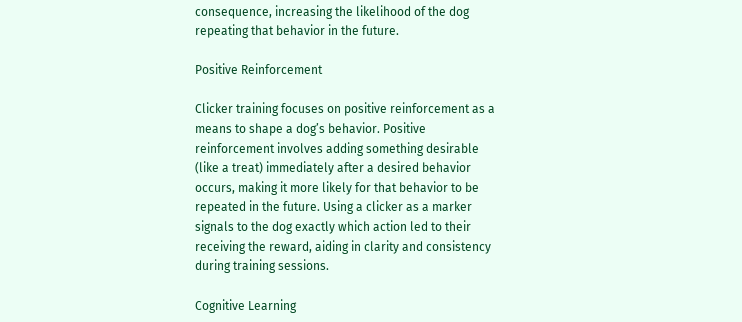consequence, increasing the likelihood of the dog repeating that behavior in the future.

Positive Reinforcement

Clicker training focuses on positive reinforcement as a means to shape a dog’s behavior. Positive reinforcement involves adding something desirable (like a treat) immediately after a desired behavior occurs, making it more likely for that behavior to be repeated in the future. Using a clicker as a marker signals to the dog exactly which action led to their receiving the reward, aiding in clarity and consistency during training sessions.

Cognitive Learning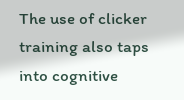The use of clicker training also taps into cognitive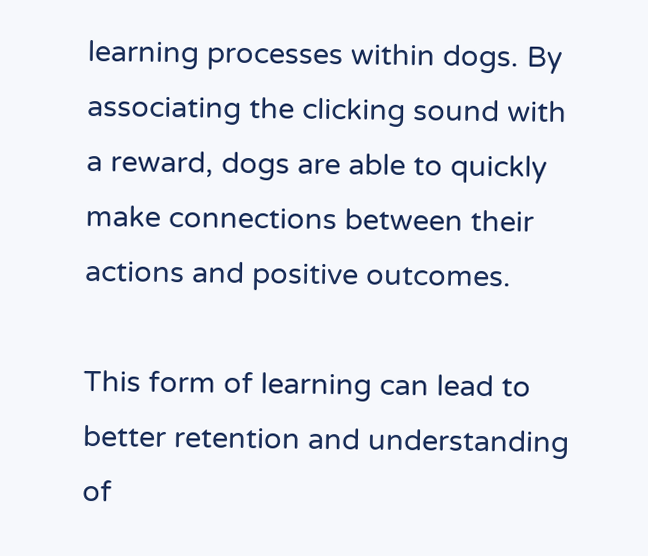learning processes within dogs. By associating the clicking sound with a reward, dogs are able to quickly make connections between their actions and positive outcomes.

This form of learning can lead to better retention and understanding of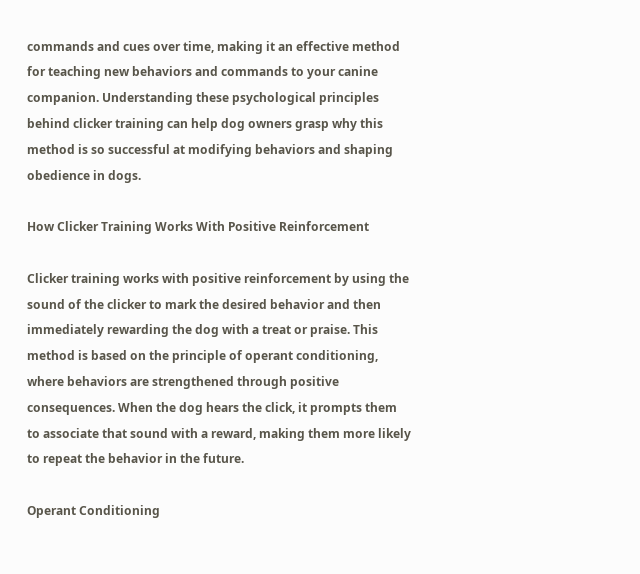commands and cues over time, making it an effective method for teaching new behaviors and commands to your canine companion. Understanding these psychological principles behind clicker training can help dog owners grasp why this method is so successful at modifying behaviors and shaping obedience in dogs.

How Clicker Training Works With Positive Reinforcement

Clicker training works with positive reinforcement by using the sound of the clicker to mark the desired behavior and then immediately rewarding the dog with a treat or praise. This method is based on the principle of operant conditioning, where behaviors are strengthened through positive consequences. When the dog hears the click, it prompts them to associate that sound with a reward, making them more likely to repeat the behavior in the future.

Operant Conditioning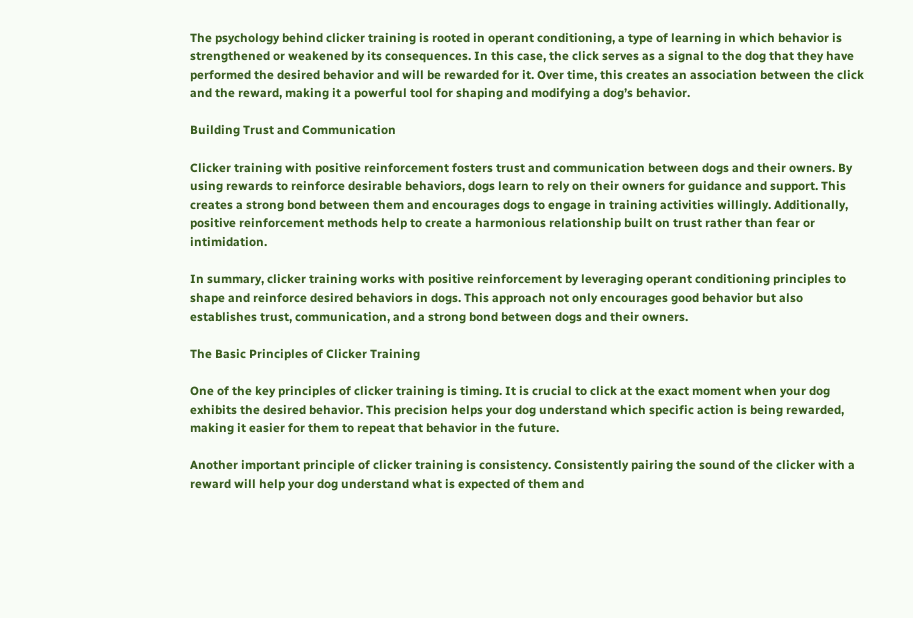The psychology behind clicker training is rooted in operant conditioning, a type of learning in which behavior is strengthened or weakened by its consequences. In this case, the click serves as a signal to the dog that they have performed the desired behavior and will be rewarded for it. Over time, this creates an association between the click and the reward, making it a powerful tool for shaping and modifying a dog’s behavior.

Building Trust and Communication

Clicker training with positive reinforcement fosters trust and communication between dogs and their owners. By using rewards to reinforce desirable behaviors, dogs learn to rely on their owners for guidance and support. This creates a strong bond between them and encourages dogs to engage in training activities willingly. Additionally, positive reinforcement methods help to create a harmonious relationship built on trust rather than fear or intimidation.

In summary, clicker training works with positive reinforcement by leveraging operant conditioning principles to shape and reinforce desired behaviors in dogs. This approach not only encourages good behavior but also establishes trust, communication, and a strong bond between dogs and their owners.

The Basic Principles of Clicker Training

One of the key principles of clicker training is timing. It is crucial to click at the exact moment when your dog exhibits the desired behavior. This precision helps your dog understand which specific action is being rewarded, making it easier for them to repeat that behavior in the future.

Another important principle of clicker training is consistency. Consistently pairing the sound of the clicker with a reward will help your dog understand what is expected of them and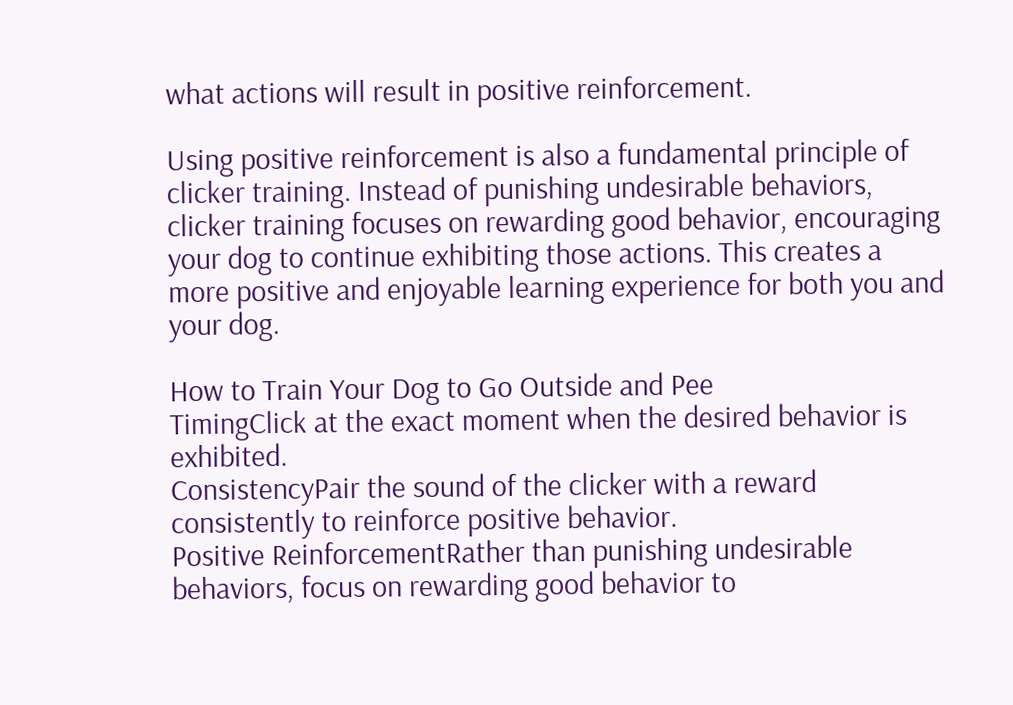what actions will result in positive reinforcement.

Using positive reinforcement is also a fundamental principle of clicker training. Instead of punishing undesirable behaviors, clicker training focuses on rewarding good behavior, encouraging your dog to continue exhibiting those actions. This creates a more positive and enjoyable learning experience for both you and your dog.

How to Train Your Dog to Go Outside and Pee
TimingClick at the exact moment when the desired behavior is exhibited.
ConsistencyPair the sound of the clicker with a reward consistently to reinforce positive behavior.
Positive ReinforcementRather than punishing undesirable behaviors, focus on rewarding good behavior to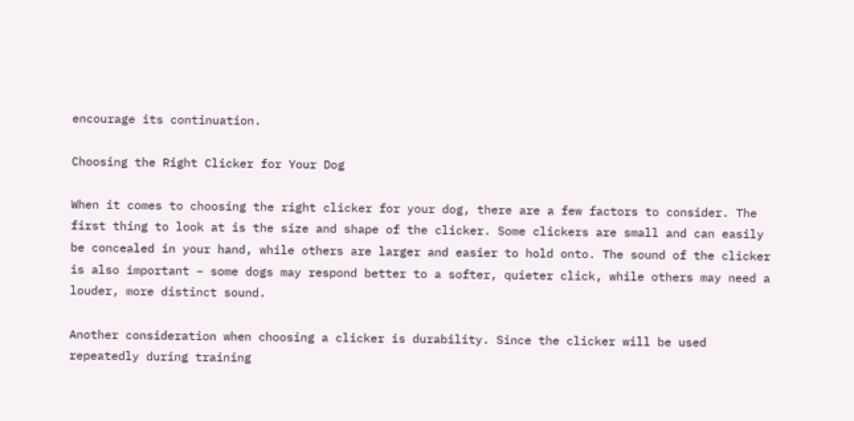encourage its continuation.

Choosing the Right Clicker for Your Dog

When it comes to choosing the right clicker for your dog, there are a few factors to consider. The first thing to look at is the size and shape of the clicker. Some clickers are small and can easily be concealed in your hand, while others are larger and easier to hold onto. The sound of the clicker is also important – some dogs may respond better to a softer, quieter click, while others may need a louder, more distinct sound.

Another consideration when choosing a clicker is durability. Since the clicker will be used repeatedly during training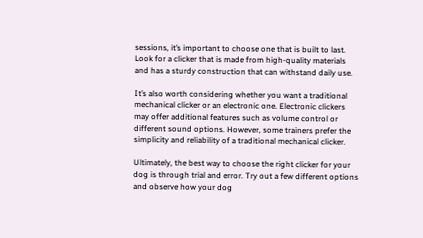sessions, it’s important to choose one that is built to last. Look for a clicker that is made from high-quality materials and has a sturdy construction that can withstand daily use.

It’s also worth considering whether you want a traditional mechanical clicker or an electronic one. Electronic clickers may offer additional features such as volume control or different sound options. However, some trainers prefer the simplicity and reliability of a traditional mechanical clicker.

Ultimately, the best way to choose the right clicker for your dog is through trial and error. Try out a few different options and observe how your dog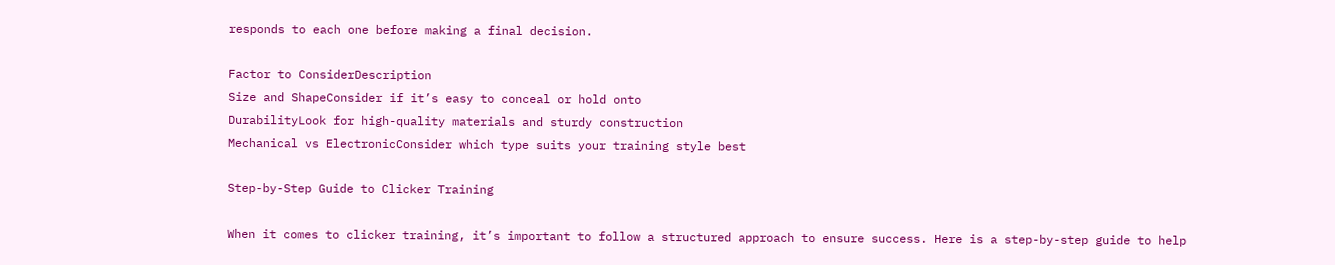responds to each one before making a final decision.

Factor to ConsiderDescription
Size and ShapeConsider if it’s easy to conceal or hold onto
DurabilityLook for high-quality materials and sturdy construction
Mechanical vs ElectronicConsider which type suits your training style best

Step-by-Step Guide to Clicker Training

When it comes to clicker training, it’s important to follow a structured approach to ensure success. Here is a step-by-step guide to help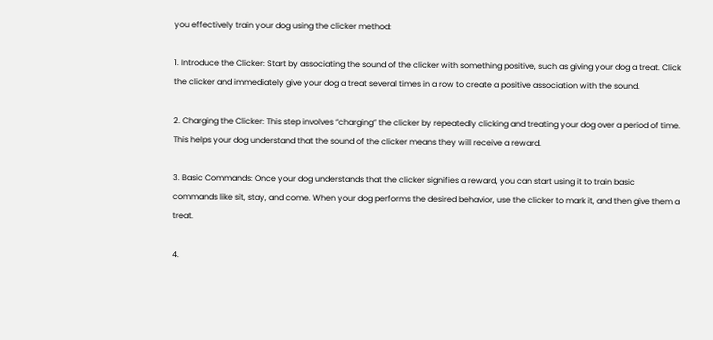you effectively train your dog using the clicker method:

1. Introduce the Clicker: Start by associating the sound of the clicker with something positive, such as giving your dog a treat. Click the clicker and immediately give your dog a treat several times in a row to create a positive association with the sound.

2. Charging the Clicker: This step involves “charging” the clicker by repeatedly clicking and treating your dog over a period of time. This helps your dog understand that the sound of the clicker means they will receive a reward.

3. Basic Commands: Once your dog understands that the clicker signifies a reward, you can start using it to train basic commands like sit, stay, and come. When your dog performs the desired behavior, use the clicker to mark it, and then give them a treat.

4.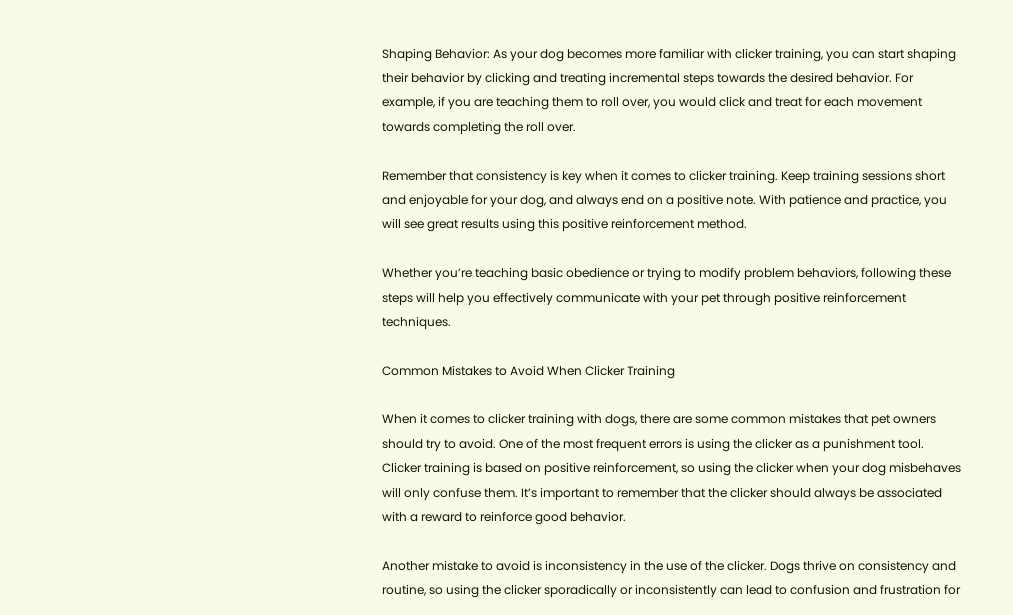Shaping Behavior: As your dog becomes more familiar with clicker training, you can start shaping their behavior by clicking and treating incremental steps towards the desired behavior. For example, if you are teaching them to roll over, you would click and treat for each movement towards completing the roll over.

Remember that consistency is key when it comes to clicker training. Keep training sessions short and enjoyable for your dog, and always end on a positive note. With patience and practice, you will see great results using this positive reinforcement method.

Whether you’re teaching basic obedience or trying to modify problem behaviors, following these steps will help you effectively communicate with your pet through positive reinforcement techniques.

Common Mistakes to Avoid When Clicker Training

When it comes to clicker training with dogs, there are some common mistakes that pet owners should try to avoid. One of the most frequent errors is using the clicker as a punishment tool. Clicker training is based on positive reinforcement, so using the clicker when your dog misbehaves will only confuse them. It’s important to remember that the clicker should always be associated with a reward to reinforce good behavior.

Another mistake to avoid is inconsistency in the use of the clicker. Dogs thrive on consistency and routine, so using the clicker sporadically or inconsistently can lead to confusion and frustration for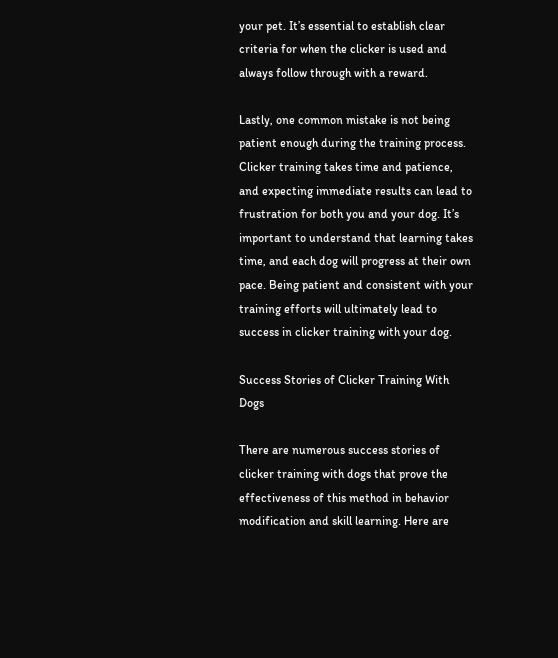your pet. It’s essential to establish clear criteria for when the clicker is used and always follow through with a reward.

Lastly, one common mistake is not being patient enough during the training process. Clicker training takes time and patience, and expecting immediate results can lead to frustration for both you and your dog. It’s important to understand that learning takes time, and each dog will progress at their own pace. Being patient and consistent with your training efforts will ultimately lead to success in clicker training with your dog.

Success Stories of Clicker Training With Dogs

There are numerous success stories of clicker training with dogs that prove the effectiveness of this method in behavior modification and skill learning. Here are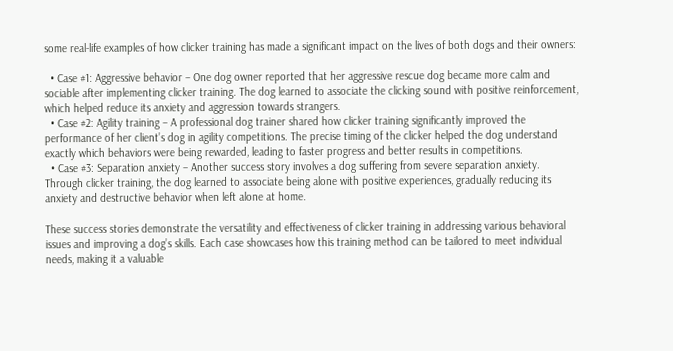some real-life examples of how clicker training has made a significant impact on the lives of both dogs and their owners:

  • Case #1: Aggressive behavior – One dog owner reported that her aggressive rescue dog became more calm and sociable after implementing clicker training. The dog learned to associate the clicking sound with positive reinforcement, which helped reduce its anxiety and aggression towards strangers.
  • Case #2: Agility training – A professional dog trainer shared how clicker training significantly improved the performance of her client’s dog in agility competitions. The precise timing of the clicker helped the dog understand exactly which behaviors were being rewarded, leading to faster progress and better results in competitions.
  • Case #3: Separation anxiety – Another success story involves a dog suffering from severe separation anxiety. Through clicker training, the dog learned to associate being alone with positive experiences, gradually reducing its anxiety and destructive behavior when left alone at home.

These success stories demonstrate the versatility and effectiveness of clicker training in addressing various behavioral issues and improving a dog’s skills. Each case showcases how this training method can be tailored to meet individual needs, making it a valuable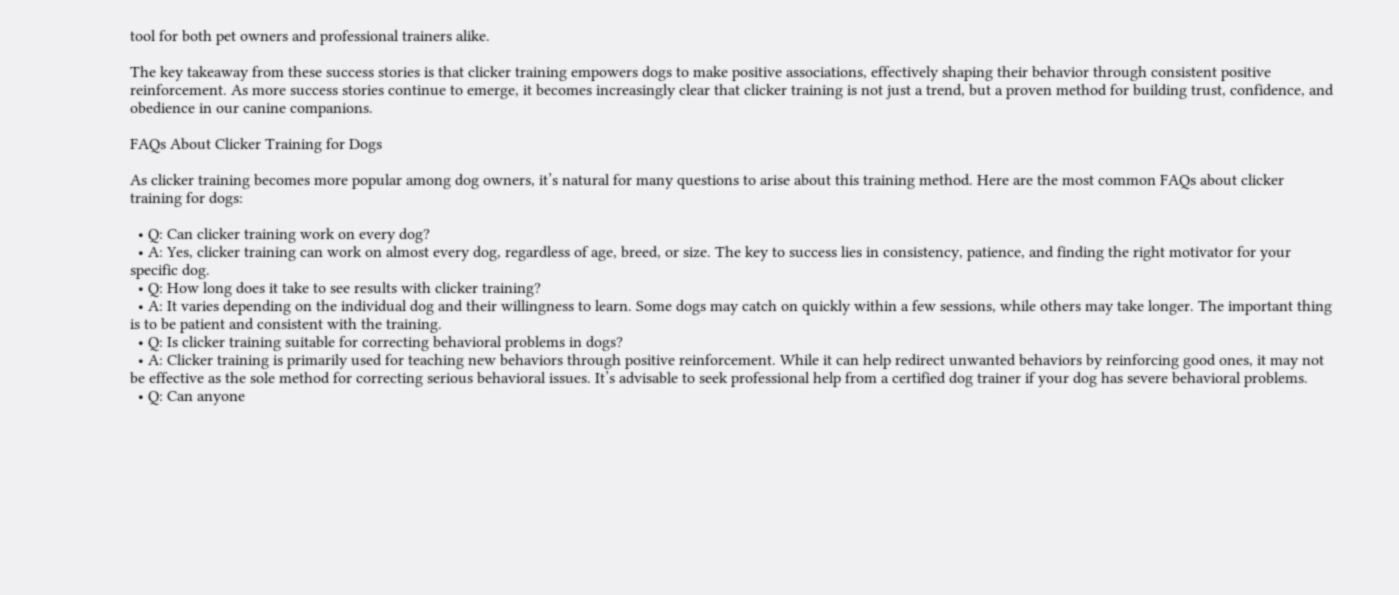tool for both pet owners and professional trainers alike.

The key takeaway from these success stories is that clicker training empowers dogs to make positive associations, effectively shaping their behavior through consistent positive reinforcement. As more success stories continue to emerge, it becomes increasingly clear that clicker training is not just a trend, but a proven method for building trust, confidence, and obedience in our canine companions.

FAQs About Clicker Training for Dogs

As clicker training becomes more popular among dog owners, it’s natural for many questions to arise about this training method. Here are the most common FAQs about clicker training for dogs:

  • Q: Can clicker training work on every dog?
  • A: Yes, clicker training can work on almost every dog, regardless of age, breed, or size. The key to success lies in consistency, patience, and finding the right motivator for your specific dog.
  • Q: How long does it take to see results with clicker training?
  • A: It varies depending on the individual dog and their willingness to learn. Some dogs may catch on quickly within a few sessions, while others may take longer. The important thing is to be patient and consistent with the training.
  • Q: Is clicker training suitable for correcting behavioral problems in dogs?
  • A: Clicker training is primarily used for teaching new behaviors through positive reinforcement. While it can help redirect unwanted behaviors by reinforcing good ones, it may not be effective as the sole method for correcting serious behavioral issues. It’s advisable to seek professional help from a certified dog trainer if your dog has severe behavioral problems.
  • Q: Can anyone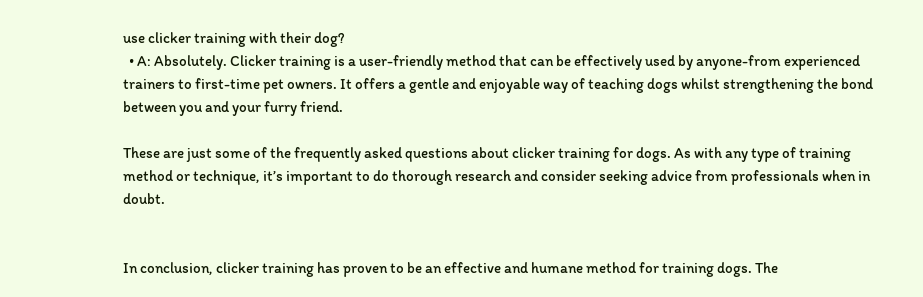use clicker training with their dog?
  • A: Absolutely. Clicker training is a user-friendly method that can be effectively used by anyone-from experienced trainers to first-time pet owners. It offers a gentle and enjoyable way of teaching dogs whilst strengthening the bond between you and your furry friend.

These are just some of the frequently asked questions about clicker training for dogs. As with any type of training method or technique, it’s important to do thorough research and consider seeking advice from professionals when in doubt.


In conclusion, clicker training has proven to be an effective and humane method for training dogs. The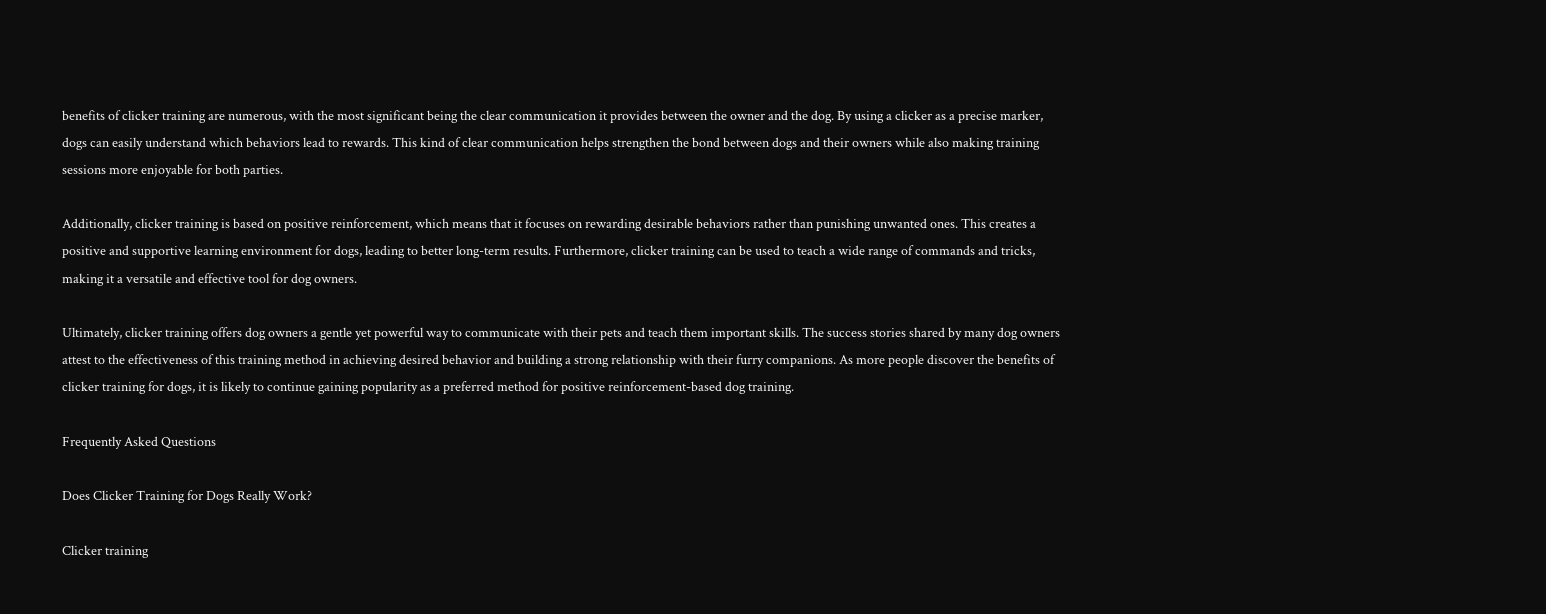benefits of clicker training are numerous, with the most significant being the clear communication it provides between the owner and the dog. By using a clicker as a precise marker, dogs can easily understand which behaviors lead to rewards. This kind of clear communication helps strengthen the bond between dogs and their owners while also making training sessions more enjoyable for both parties.

Additionally, clicker training is based on positive reinforcement, which means that it focuses on rewarding desirable behaviors rather than punishing unwanted ones. This creates a positive and supportive learning environment for dogs, leading to better long-term results. Furthermore, clicker training can be used to teach a wide range of commands and tricks, making it a versatile and effective tool for dog owners.

Ultimately, clicker training offers dog owners a gentle yet powerful way to communicate with their pets and teach them important skills. The success stories shared by many dog owners attest to the effectiveness of this training method in achieving desired behavior and building a strong relationship with their furry companions. As more people discover the benefits of clicker training for dogs, it is likely to continue gaining popularity as a preferred method for positive reinforcement-based dog training.

Frequently Asked Questions

Does Clicker Training for Dogs Really Work?

Clicker training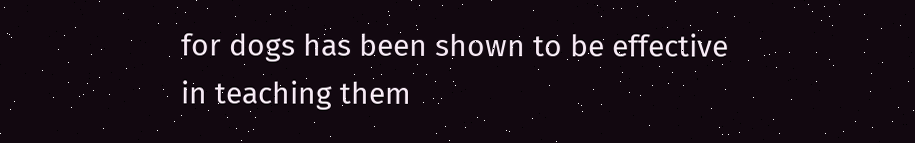for dogs has been shown to be effective in teaching them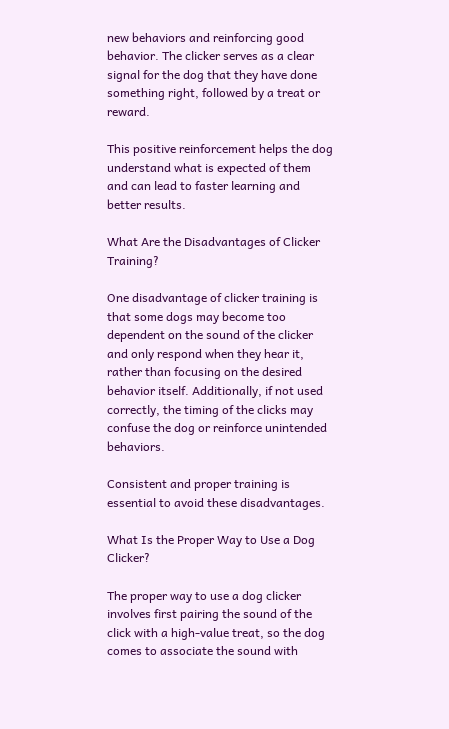new behaviors and reinforcing good behavior. The clicker serves as a clear signal for the dog that they have done something right, followed by a treat or reward.

This positive reinforcement helps the dog understand what is expected of them and can lead to faster learning and better results.

What Are the Disadvantages of Clicker Training?

One disadvantage of clicker training is that some dogs may become too dependent on the sound of the clicker and only respond when they hear it, rather than focusing on the desired behavior itself. Additionally, if not used correctly, the timing of the clicks may confuse the dog or reinforce unintended behaviors.

Consistent and proper training is essential to avoid these disadvantages.

What Is the Proper Way to Use a Dog Clicker?

The proper way to use a dog clicker involves first pairing the sound of the click with a high-value treat, so the dog comes to associate the sound with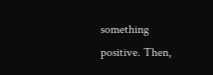something positive. Then,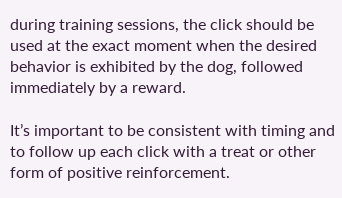during training sessions, the click should be used at the exact moment when the desired behavior is exhibited by the dog, followed immediately by a reward.

It’s important to be consistent with timing and to follow up each click with a treat or other form of positive reinforcement.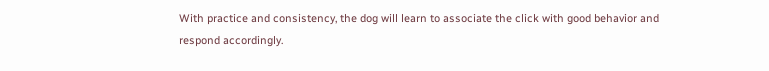With practice and consistency, the dog will learn to associate the click with good behavior and respond accordingly.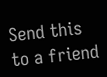Send this to a friend